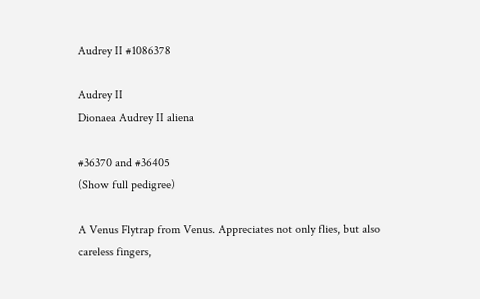Audrey II #1086378

Audrey II
Dionaea Audrey II aliena

#36370 and #36405
(Show full pedigree)

A Venus Flytrap from Venus. Appreciates not only flies, but also careless fingers,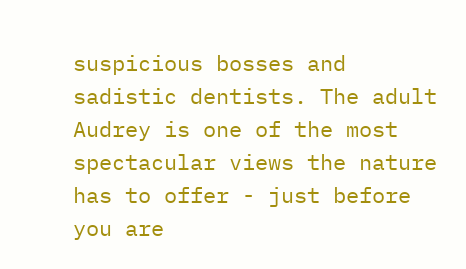suspicious bosses and sadistic dentists. The adult Audrey is one of the most spectacular views the nature has to offer - just before you are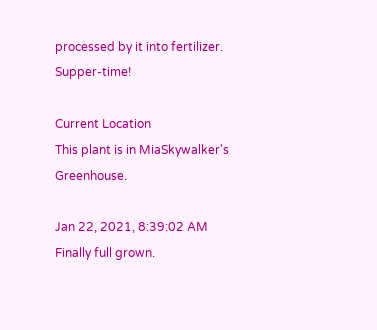processed by it into fertilizer. Supper-time!

Current Location
This plant is in MiaSkywalker's Greenhouse.

Jan 22, 2021, 8:39:02 AM
Finally full grown.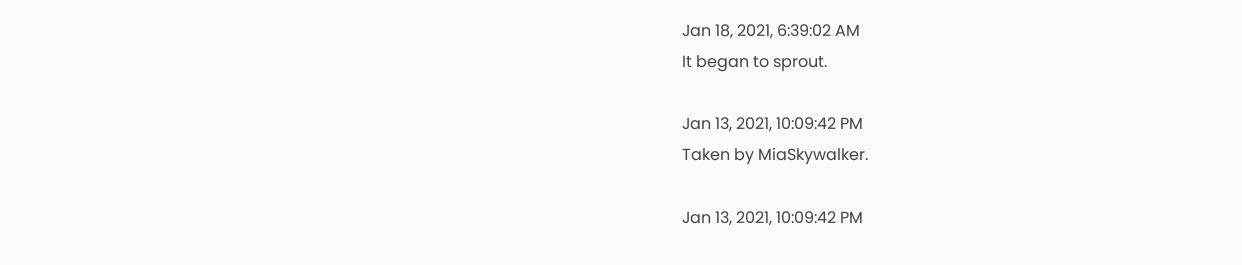Jan 18, 2021, 6:39:02 AM
It began to sprout.

Jan 13, 2021, 10:09:42 PM
Taken by MiaSkywalker.

Jan 13, 2021, 10:09:42 PM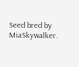Seed bred by MiaSkywalker.